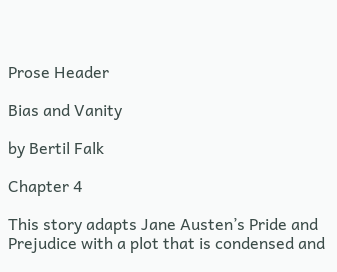Prose Header

Bias and Vanity

by Bertil Falk

Chapter 4

This story adapts Jane Austen’s Pride and Prejudice with a plot that is condensed and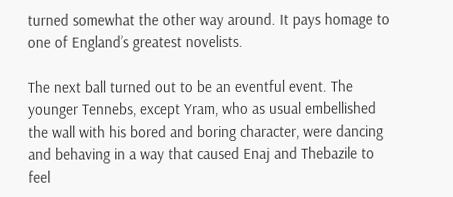turned somewhat the other way around. It pays homage to one of England’s greatest novelists.

The next ball turned out to be an eventful event. The younger Tennebs, except Yram, who as usual embellished the wall with his bored and boring character, were dancing and behaving in a way that caused Enaj and Thebazile to feel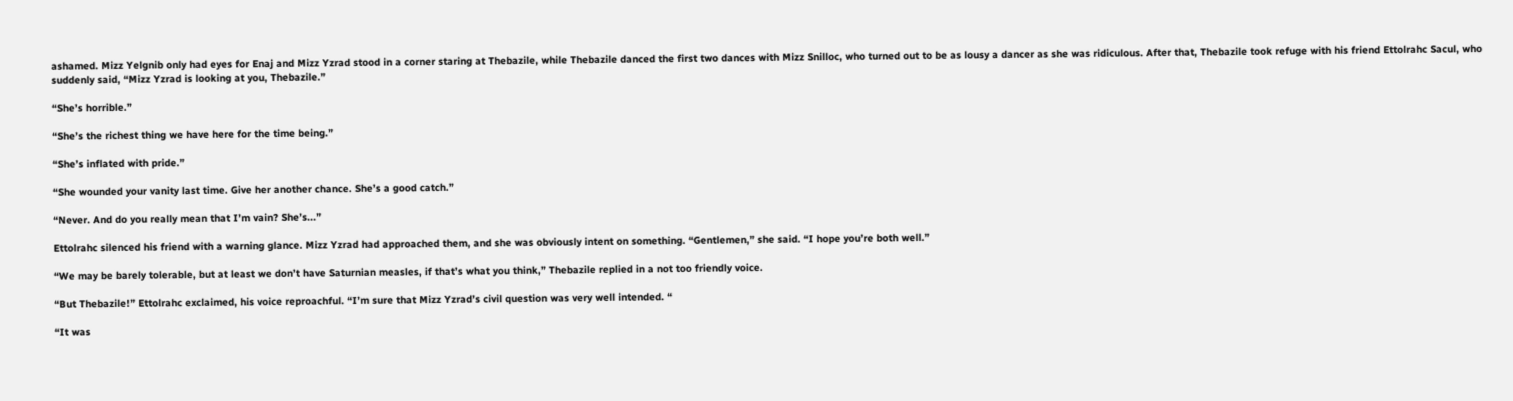ashamed. Mizz Yelgnib only had eyes for Enaj and Mizz Yzrad stood in a corner staring at Thebazile, while Thebazile danced the first two dances with Mizz Snilloc, who turned out to be as lousy a dancer as she was ridiculous. After that, Thebazile took refuge with his friend Ettolrahc Sacul, who suddenly said, “Mizz Yzrad is looking at you, Thebazile.”

“She’s horrible.”

“She’s the richest thing we have here for the time being.”

“She’s inflated with pride.”

“She wounded your vanity last time. Give her another chance. She’s a good catch.”

“Never. And do you really mean that I’m vain? She’s...”

Ettolrahc silenced his friend with a warning glance. Mizz Yzrad had approached them, and she was obviously intent on something. “Gentlemen,” she said. “I hope you’re both well.”

“We may be barely tolerable, but at least we don’t have Saturnian measles, if that’s what you think,” Thebazile replied in a not too friendly voice.

“But Thebazile!” Ettolrahc exclaimed, his voice reproachful. “I’m sure that Mizz Yzrad’s civil question was very well intended. “

“It was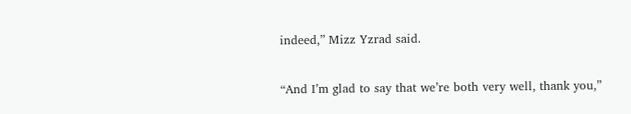indeed,” Mizz Yzrad said.

“And I’m glad to say that we’re both very well, thank you,”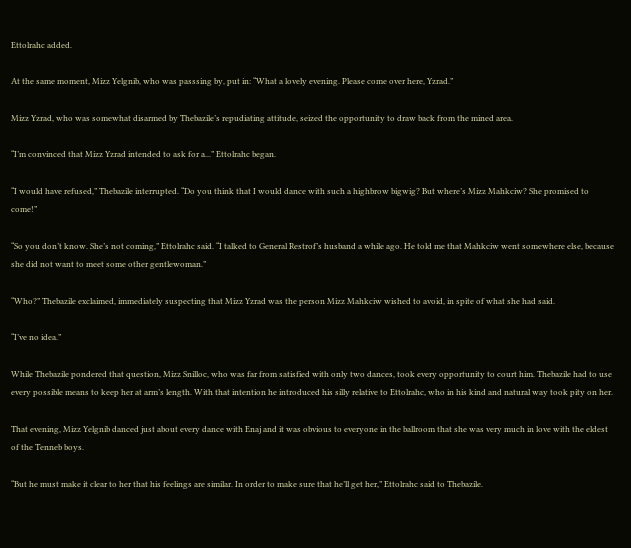Ettolrahc added.

At the same moment, Mizz Yelgnib, who was passsing by, put in: “What a lovely evening. Please come over here, Yzrad.”

Mizz Yzrad, who was somewhat disarmed by Thebazile’s repudiating attitude, seized the opportunity to draw back from the mined area.

“I’m convinced that Mizz Yzrad intended to ask for a...” Ettolrahc began.

“I would have refused,” Thebazile interrupted. “Do you think that I would dance with such a highbrow bigwig? But where’s Mizz Mahkciw? She promised to come!”

“So you don’t know. She’s not coming,” Ettolrahc said. “I talked to General Restrof’s husband a while ago. He told me that Mahkciw went somewhere else, because she did not want to meet some other gentlewoman.”

“Who?” Thebazile exclaimed, immediately suspecting that Mizz Yzrad was the person Mizz Mahkciw wished to avoid, in spite of what she had said.

“I’ve no idea.”

While Thebazile pondered that question, Mizz Snilloc, who was far from satisfied with only two dances, took every opportunity to court him. Thebazile had to use every possible means to keep her at arm’s length. With that intention he introduced his silly relative to Ettolrahc, who in his kind and natural way took pity on her.

That evening, Mizz Yelgnib danced just about every dance with Enaj and it was obvious to everyone in the ballroom that she was very much in love with the eldest of the Tenneb boys.

“But he must make it clear to her that his feelings are similar. In order to make sure that he’ll get her,” Ettolrahc said to Thebazile.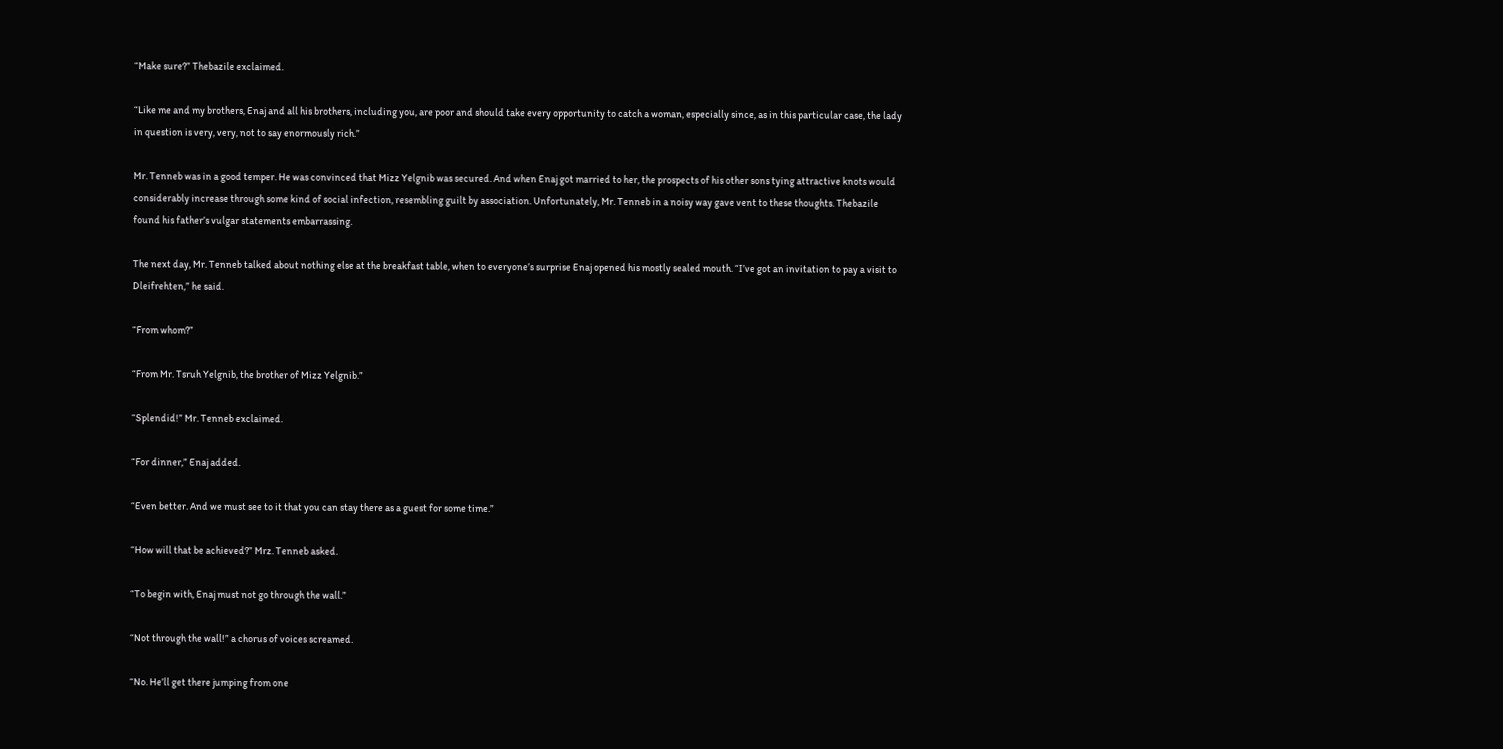“Make sure?” Thebazile exclaimed.

“Like me and my brothers, Enaj and all his brothers, including you, are poor and should take every opportunity to catch a woman, especially since, as in this particular case, the lady in question is very, very, not to say enormously rich.”

Mr. Tenneb was in a good temper. He was convinced that Mizz Yelgnib was secured. And when Enaj got married to her, the prospects of his other sons tying attractive knots would considerably increase through some kind of social infection, resembling guilt by association. Unfortunately, Mr. Tenneb in a noisy way gave vent to these thoughts. Thebazile found his father’s vulgar statements embarrassing.

The next day, Mr. Tenneb talked about nothing else at the breakfast table, when to everyone’s surprise Enaj opened his mostly sealed mouth. “I’ve got an invitation to pay a visit to Dleifrehten,” he said.

“From whom?”

“From Mr. Tsruh Yelgnib, the brother of Mizz Yelgnib.”

“Splendid!” Mr. Tenneb exclaimed.

“For dinner,” Enaj added.

“Even better. And we must see to it that you can stay there as a guest for some time.”

“How will that be achieved?” Mrz. Tenneb asked.

“To begin with, Enaj must not go through the wall.”

“Not through the wall!” a chorus of voices screamed.

“No. He’ll get there jumping from one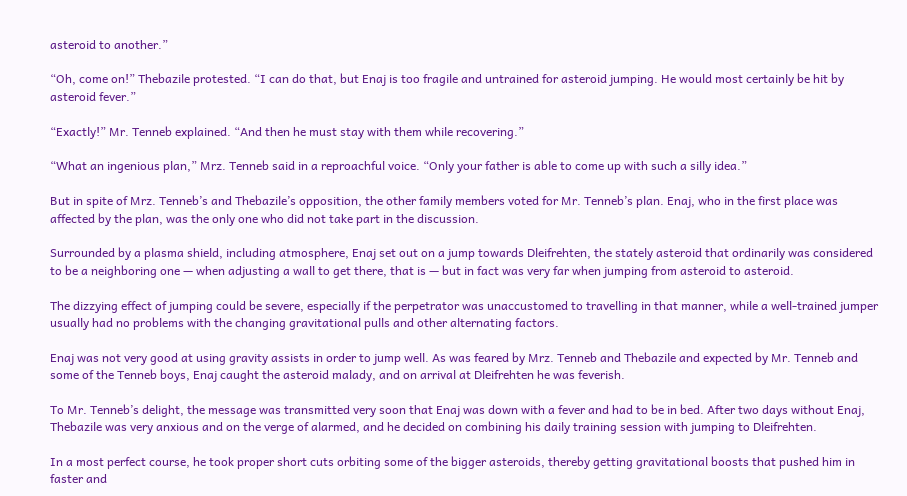asteroid to another.”

“Oh, come on!” Thebazile protested. “I can do that, but Enaj is too fragile and untrained for asteroid jumping. He would most certainly be hit by asteroid fever.”

“Exactly!” Mr. Tenneb explained. “And then he must stay with them while recovering.”

“What an ingenious plan,” Mrz. Tenneb said in a reproachful voice. “Only your father is able to come up with such a silly idea.”

But in spite of Mrz. Tenneb’s and Thebazile’s opposition, the other family members voted for Mr. Tenneb’s plan. Enaj, who in the first place was affected by the plan, was the only one who did not take part in the discussion.

Surrounded by a plasma shield, including atmosphere, Enaj set out on a jump towards Dleifrehten, the stately asteroid that ordinarily was considered to be a neighboring one — when adjusting a wall to get there, that is — but in fact was very far when jumping from asteroid to asteroid.

The dizzying effect of jumping could be severe, especially if the perpetrator was unaccustomed to travelling in that manner, while a well-trained jumper usually had no problems with the changing gravitational pulls and other alternating factors.

Enaj was not very good at using gravity assists in order to jump well. As was feared by Mrz. Tenneb and Thebazile and expected by Mr. Tenneb and some of the Tenneb boys, Enaj caught the asteroid malady, and on arrival at Dleifrehten he was feverish.

To Mr. Tenneb’s delight, the message was transmitted very soon that Enaj was down with a fever and had to be in bed. After two days without Enaj, Thebazile was very anxious and on the verge of alarmed, and he decided on combining his daily training session with jumping to Dleifrehten.

In a most perfect course, he took proper short cuts orbiting some of the bigger asteroids, thereby getting gravitational boosts that pushed him in faster and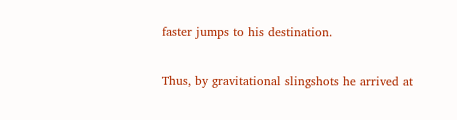faster jumps to his destination.

Thus, by gravitational slingshots he arrived at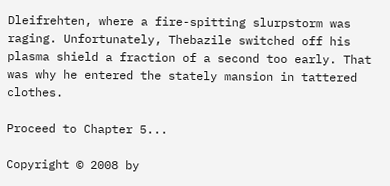Dleifrehten, where a fire-spitting slurpstorm was raging. Unfortunately, Thebazile switched off his plasma shield a fraction of a second too early. That was why he entered the stately mansion in tattered clothes.

Proceed to Chapter 5...

Copyright © 2008 by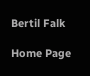Bertil Falk

Home Page